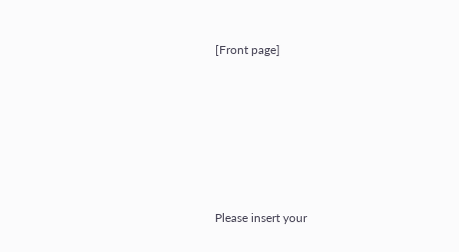[Front page]






Please insert your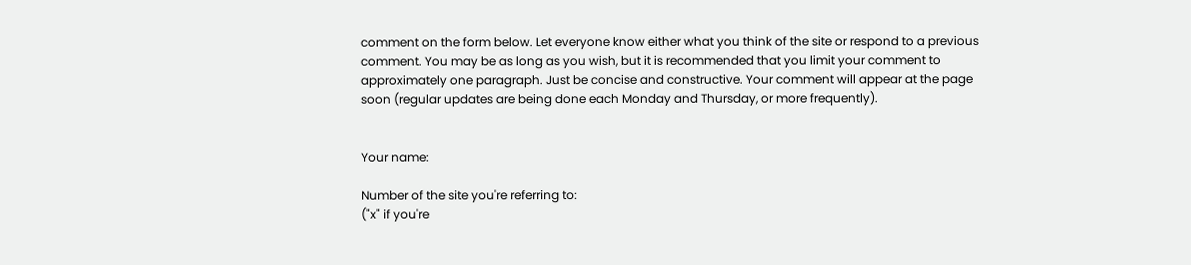comment on the form below. Let everyone know either what you think of the site or respond to a previous comment. You may be as long as you wish, but it is recommended that you limit your comment to approximately one paragraph. Just be concise and constructive. Your comment will appear at the page soon (regular updates are being done each Monday and Thursday, or more frequently).


Your name:

Number of the site you're referring to:
("x" if you're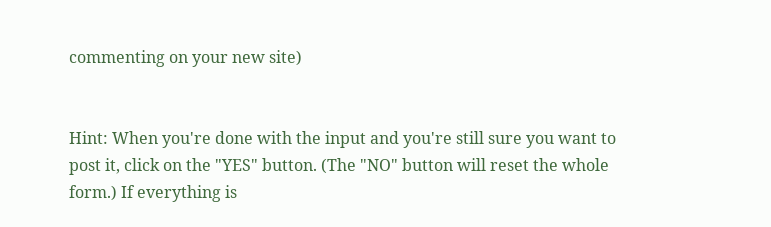commenting on your new site)


Hint: When you're done with the input and you're still sure you want to post it, click on the "YES" button. (The "NO" button will reset the whole form.) If everything is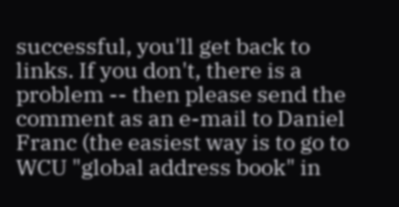successful, you'll get back to links. If you don't, there is a problem -- then please send the comment as an e-mail to Daniel Franc (the easiest way is to go to WCU "global address book" in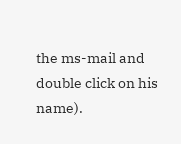the ms-mail and double click on his name).